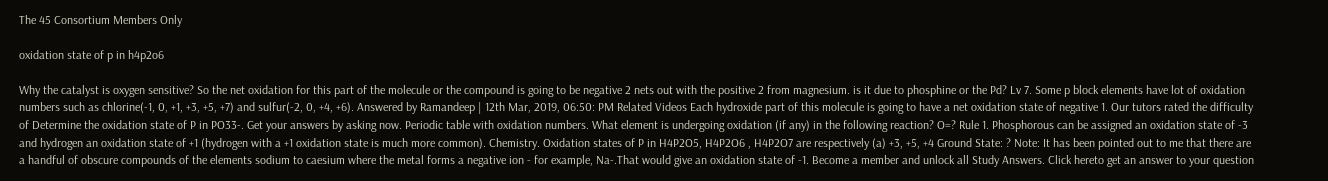The 45 Consortium Members Only

oxidation state of p in h4p2o6

Why the catalyst is oxygen sensitive? So the net oxidation for this part of the molecule or the compound is going to be negative 2 nets out with the positive 2 from magnesium. is it due to phosphine or the Pd? Lv 7. Some p block elements have lot of oxidation numbers such as chlorine(-1, 0, +1, +3, +5, +7) and sulfur(-2, 0, +4, +6). Answered by Ramandeep | 12th Mar, 2019, 06:50: PM Related Videos Each hydroxide part of this molecule is going to have a net oxidation state of negative 1. Our tutors rated the difficulty of Determine the oxidation state of P in PO33-. Get your answers by asking now. Periodic table with oxidation numbers. What element is undergoing oxidation (if any) in the following reaction? O=? Rule 1. Phosphorous can be assigned an oxidation state of -3 and hydrogen an oxidation state of +1 (hydrogen with a +1 oxidation state is much more common). Chemistry. Oxidation states of P in H4P2O5, H4P2O6 , H4P2O7 are respectively (a) +3, +5, +4 Ground State: ? Note: It has been pointed out to me that there are a handful of obscure compounds of the elements sodium to caesium where the metal forms a negative ion - for example, Na-.That would give an oxidation state of -1. Become a member and unlock all Study Answers. Click hereto get an answer to your question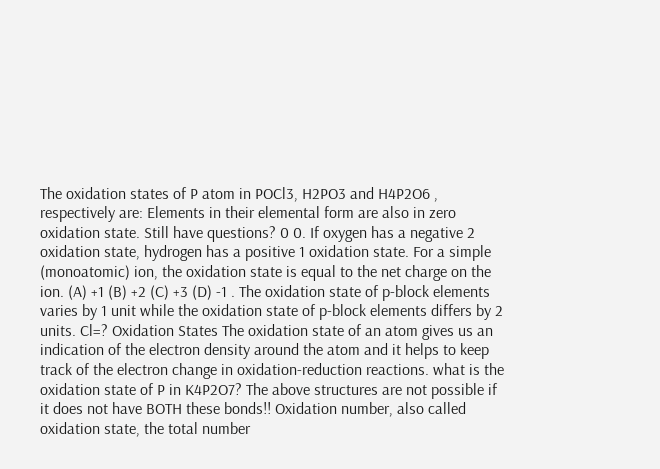The oxidation states of P atom in POCl3, H2PO3 and H4P2O6 , respectively are: Elements in their elemental form are also in zero oxidation state. Still have questions? 0 0. If oxygen has a negative 2 oxidation state, hydrogen has a positive 1 oxidation state. For a simple (monoatomic) ion, the oxidation state is equal to the net charge on the ion. (A) +1 (B) +2 (C) +3 (D) -1 . The oxidation state of p-block elements varies by 1 unit while the oxidation state of p-block elements differs by 2 units. Cl=? Oxidation States The oxidation state of an atom gives us an indication of the electron density around the atom and it helps to keep track of the electron change in oxidation-reduction reactions. what is the oxidation state of P in K4P2O7? The above structures are not possible if it does not have BOTH these bonds!! Oxidation number, also called oxidation state, the total number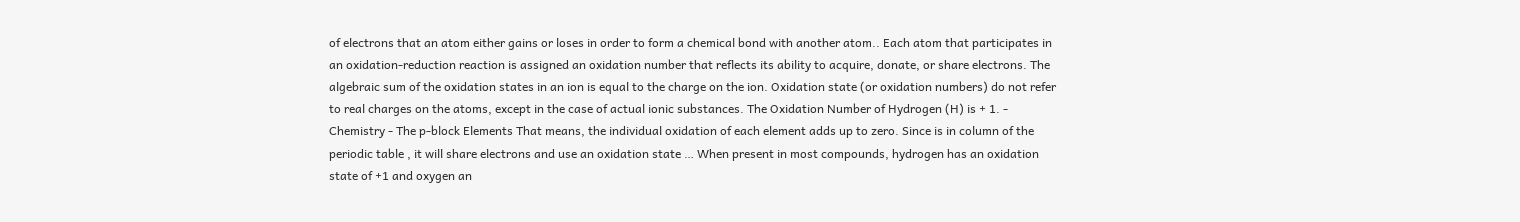of electrons that an atom either gains or loses in order to form a chemical bond with another atom.. Each atom that participates in an oxidation-reduction reaction is assigned an oxidation number that reflects its ability to acquire, donate, or share electrons. The algebraic sum of the oxidation states in an ion is equal to the charge on the ion. Oxidation state (or oxidation numbers) do not refer to real charges on the atoms, except in the case of actual ionic substances. The Oxidation Number of Hydrogen (H) is + 1. - Chemistry - The p-block Elements That means, the individual oxidation of each element adds up to zero. Since is in column of the periodic table , it will share electrons and use an oxidation state … When present in most compounds, hydrogen has an oxidation state of +1 and oxygen an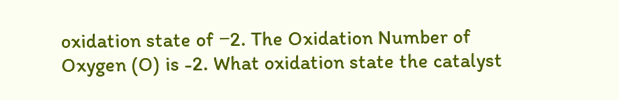oxidation state of −2. The Oxidation Number of Oxygen (O) is -2. What oxidation state the catalyst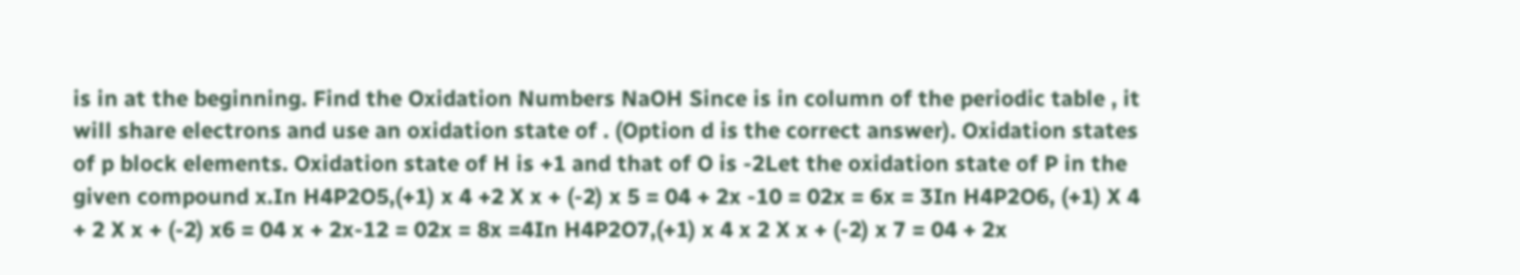is in at the beginning. Find the Oxidation Numbers NaOH Since is in column of the periodic table , it will share electrons and use an oxidation state of . (Option d is the correct answer). Oxidation states of p block elements. Oxidation state of H is +1 and that of O is -2Let the oxidation state of P in the given compound x.In H4P2O5,(+1) x 4 +2 X x + (-2) x 5 = 04 + 2x -10 = 02x = 6x = 3In H4P2O6, (+1) X 4 + 2 X x + (-2) x6 = 04 x + 2x-12 = 02x = 8x =4In H4P2O7,(+1) x 4 x 2 X x + (-2) x 7 = 04 + 2x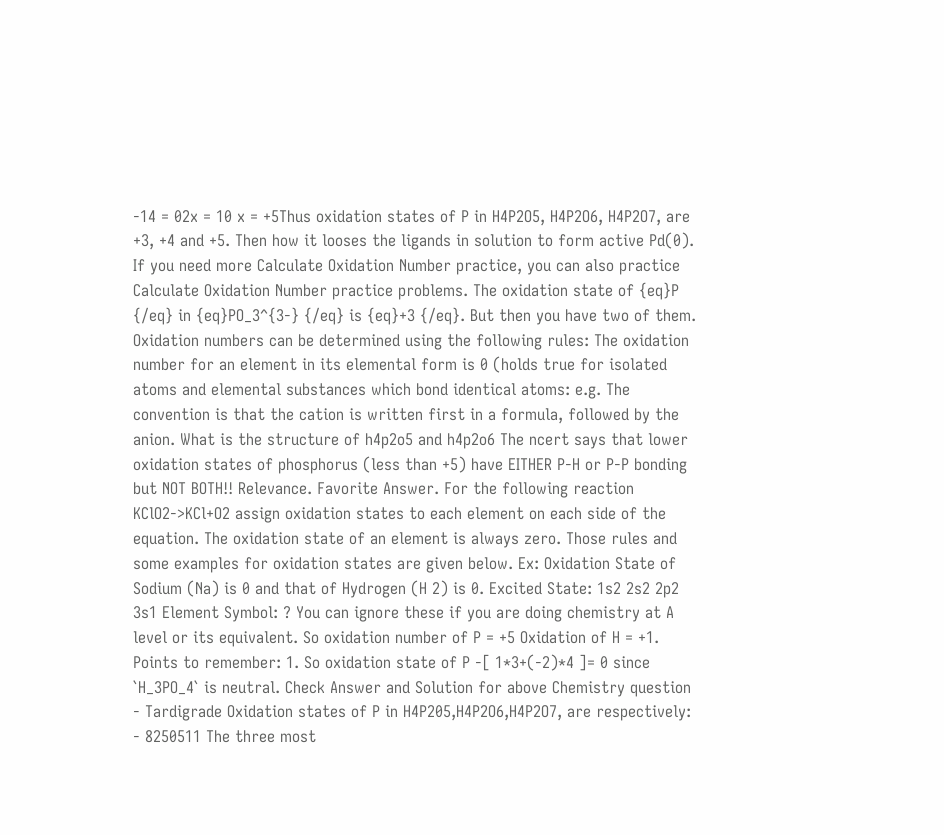-14 = 02x = 10 x = +5Thus oxidation states of P in H4P2O5, H4P2O6, H4P2O7, are +3, +4 and +5. Then how it looses the ligands in solution to form active Pd(0). If you need more Calculate Oxidation Number practice, you can also practice Calculate Oxidation Number practice problems. The oxidation state of {eq}P {/eq} in {eq}PO_3^{3-} {/eq} is {eq}+3 {/eq}. But then you have two of them. Oxidation numbers can be determined using the following rules: The oxidation number for an element in its elemental form is 0 (holds true for isolated atoms and elemental substances which bond identical atoms: e.g. The convention is that the cation is written first in a formula, followed by the anion. What is the structure of h4p2o5 and h4p2o6 The ncert says that lower oxidation states of phosphorus (less than +5) have EITHER P-H or P-P bonding but NOT BOTH!! Relevance. Favorite Answer. For the following reaction KClO2->KCl+O2 assign oxidation states to each element on each side of the equation. The oxidation state of an element is always zero. Those rules and some examples for oxidation states are given below. Ex: Oxidation State of Sodium (Na) is 0 and that of Hydrogen (H 2) is 0. Excited State: 1s2 2s2 2p2 3s1 Element Symbol: ? You can ignore these if you are doing chemistry at A level or its equivalent. So oxidation number of P = +5 Oxidation of H = +1. Points to remember: 1. So oxidation state of P -[ 1*3+(-2)*4 ]= 0 since `H_3PO_4` is neutral. Check Answer and Solution for above Chemistry question - Tardigrade Oxidation states of P in H4P205,H4P2O6,H4P2O7, are respectively: - 8250511 The three most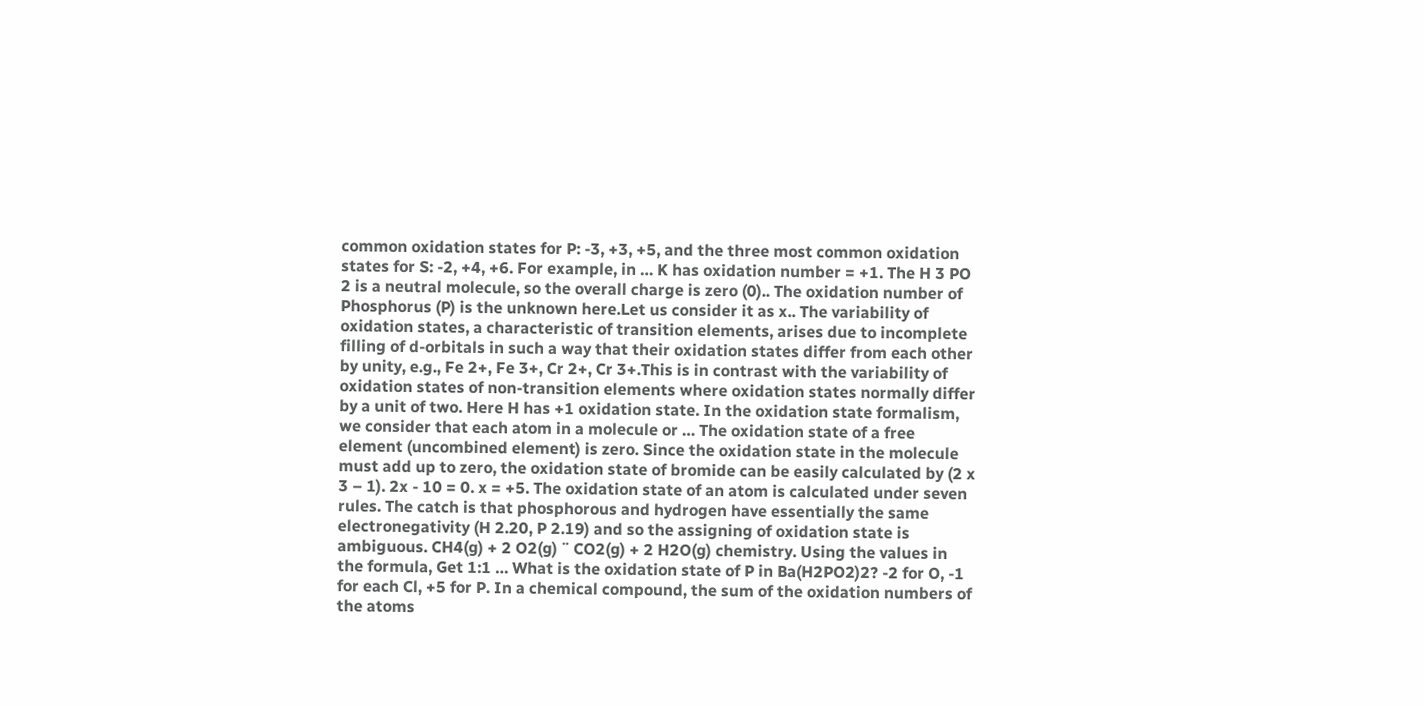common oxidation states for P: -3, +3, +5, and the three most common oxidation states for S: -2, +4, +6. For example, in … K has oxidation number = +1. The H 3 PO 2 is a neutral molecule, so the overall charge is zero (0).. The oxidation number of Phosphorus (P) is the unknown here.Let us consider it as x.. The variability of oxidation states, a characteristic of transition elements, arises due to incomplete filling of d-orbitals in such a way that their oxidation states differ from each other by unity, e.g., Fe 2+, Fe 3+, Cr 2+, Cr 3+.This is in contrast with the variability of oxidation states of non-transition elements where oxidation states normally differ by a unit of two. Here H has +1 oxidation state. In the oxidation state formalism, we consider that each atom in a molecule or … The oxidation state of a free element (uncombined element) is zero. Since the oxidation state in the molecule must add up to zero, the oxidation state of bromide can be easily calculated by (2 x 3 – 1). 2x - 10 = 0. x = +5. The oxidation state of an atom is calculated under seven rules. The catch is that phosphorous and hydrogen have essentially the same electronegativity (H 2.20, P 2.19) and so the assigning of oxidation state is ambiguous. CH4(g) + 2 O2(g) ¨ CO2(g) + 2 H2O(g) chemistry. Using the values in the formula, Get 1:1 … What is the oxidation state of P in Ba(H2PO2)2? -2 for O, -1 for each Cl, +5 for P. In a chemical compound, the sum of the oxidation numbers of the atoms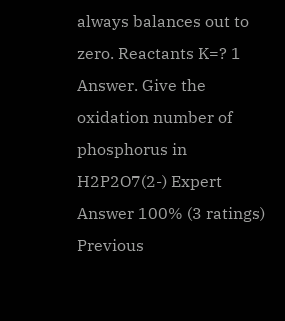always balances out to zero. Reactants K=? 1 Answer. Give the oxidation number of phosphorus in H2P2O7(2-) Expert Answer 100% (3 ratings) Previous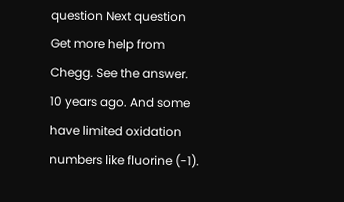question Next question Get more help from Chegg. See the answer. 10 years ago. And some have limited oxidation numbers like fluorine (-1).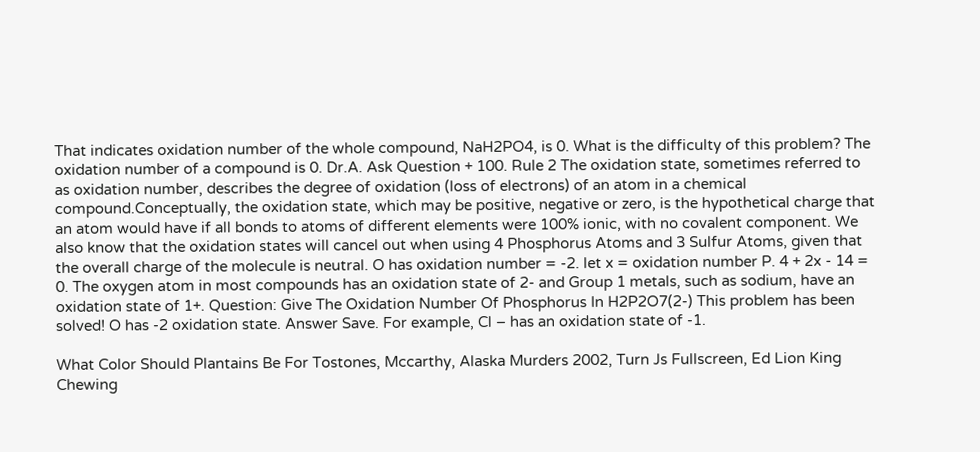That indicates oxidation number of the whole compound, NaH2PO4, is 0. What is the difficulty of this problem? The oxidation number of a compound is 0. Dr.A. Ask Question + 100. Rule 2 The oxidation state, sometimes referred to as oxidation number, describes the degree of oxidation (loss of electrons) of an atom in a chemical compound.Conceptually, the oxidation state, which may be positive, negative or zero, is the hypothetical charge that an atom would have if all bonds to atoms of different elements were 100% ionic, with no covalent component. We also know that the oxidation states will cancel out when using 4 Phosphorus Atoms and 3 Sulfur Atoms, given that the overall charge of the molecule is neutral. O has oxidation number = -2. let x = oxidation number P. 4 + 2x - 14 = 0. The oxygen atom in most compounds has an oxidation state of 2- and Group 1 metals, such as sodium, have an oxidation state of 1+. Question: Give The Oxidation Number Of Phosphorus In H2P2O7(2-) This problem has been solved! O has -2 oxidation state. Answer Save. For example, Cl – has an oxidation state of -1.

What Color Should Plantains Be For Tostones, Mccarthy, Alaska Murders 2002, Turn Js Fullscreen, Ed Lion King Chewing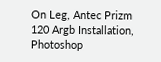On Leg, Antec Prizm 120 Argb Installation, Photoshop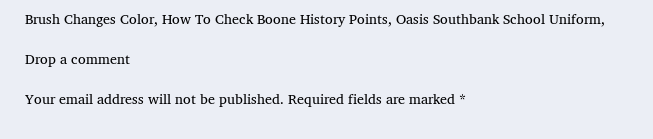Brush Changes Color, How To Check Boone History Points, Oasis Southbank School Uniform,

Drop a comment

Your email address will not be published. Required fields are marked *